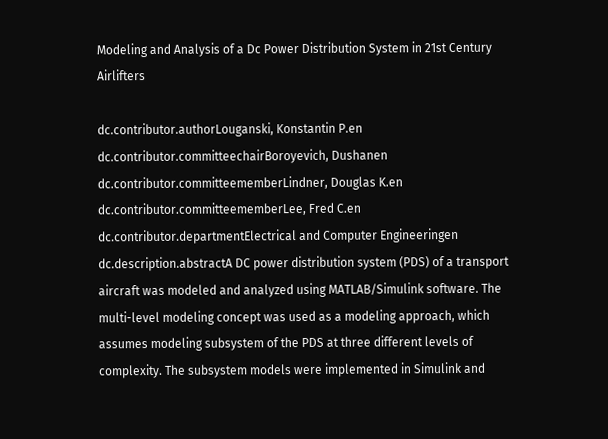Modeling and Analysis of a Dc Power Distribution System in 21st Century Airlifters

dc.contributor.authorLouganski, Konstantin P.en
dc.contributor.committeechairBoroyevich, Dushanen
dc.contributor.committeememberLindner, Douglas K.en
dc.contributor.committeememberLee, Fred C.en
dc.contributor.departmentElectrical and Computer Engineeringen
dc.description.abstractA DC power distribution system (PDS) of a transport aircraft was modeled and analyzed using MATLAB/Simulink software. The multi-level modeling concept was used as a modeling approach, which assumes modeling subsystem of the PDS at three different levels of complexity. The subsystem models were implemented in Simulink and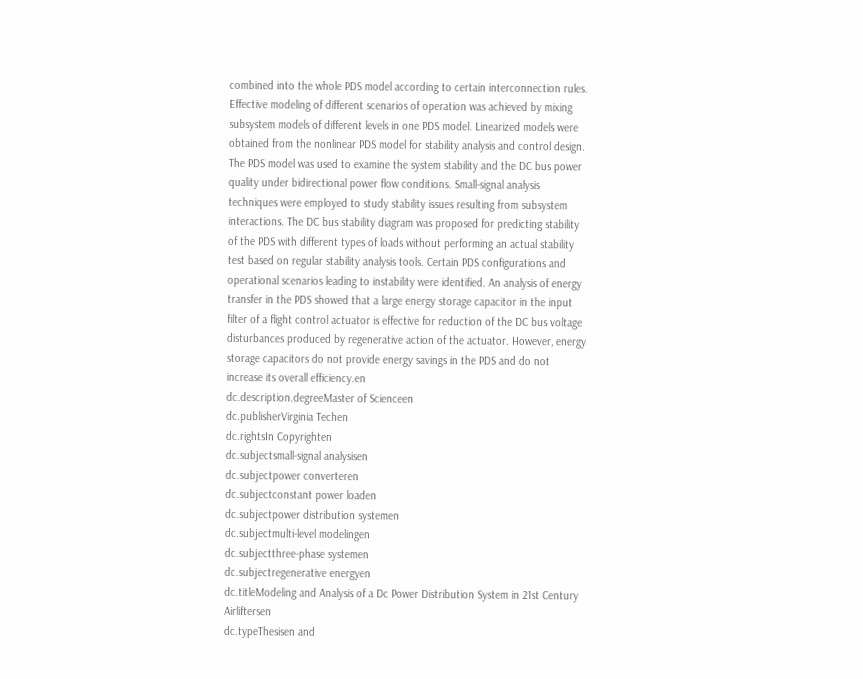combined into the whole PDS model according to certain interconnection rules. Effective modeling of different scenarios of operation was achieved by mixing subsystem models of different levels in one PDS model. Linearized models were obtained from the nonlinear PDS model for stability analysis and control design. The PDS model was used to examine the system stability and the DC bus power quality under bidirectional power flow conditions. Small-signal analysis techniques were employed to study stability issues resulting from subsystem interactions. The DC bus stability diagram was proposed for predicting stability of the PDS with different types of loads without performing an actual stability test based on regular stability analysis tools. Certain PDS configurations and operational scenarios leading to instability were identified. An analysis of energy transfer in the PDS showed that a large energy storage capacitor in the input filter of a flight control actuator is effective for reduction of the DC bus voltage disturbances produced by regenerative action of the actuator. However, energy storage capacitors do not provide energy savings in the PDS and do not increase its overall efficiency.en
dc.description.degreeMaster of Scienceen
dc.publisherVirginia Techen
dc.rightsIn Copyrighten
dc.subjectsmall-signal analysisen
dc.subjectpower converteren
dc.subjectconstant power loaden
dc.subjectpower distribution systemen
dc.subjectmulti-level modelingen
dc.subjectthree-phase systemen
dc.subjectregenerative energyen
dc.titleModeling and Analysis of a Dc Power Distribution System in 21st Century Airliftersen
dc.typeThesisen and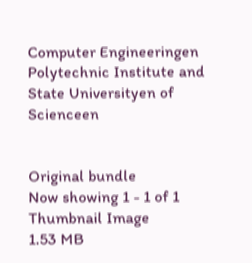Computer Engineeringen Polytechnic Institute and State Universityen of Scienceen


Original bundle
Now showing 1 - 1 of 1
Thumbnail Image
1.53 MB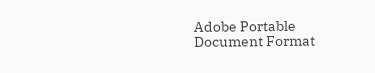Adobe Portable Document Format